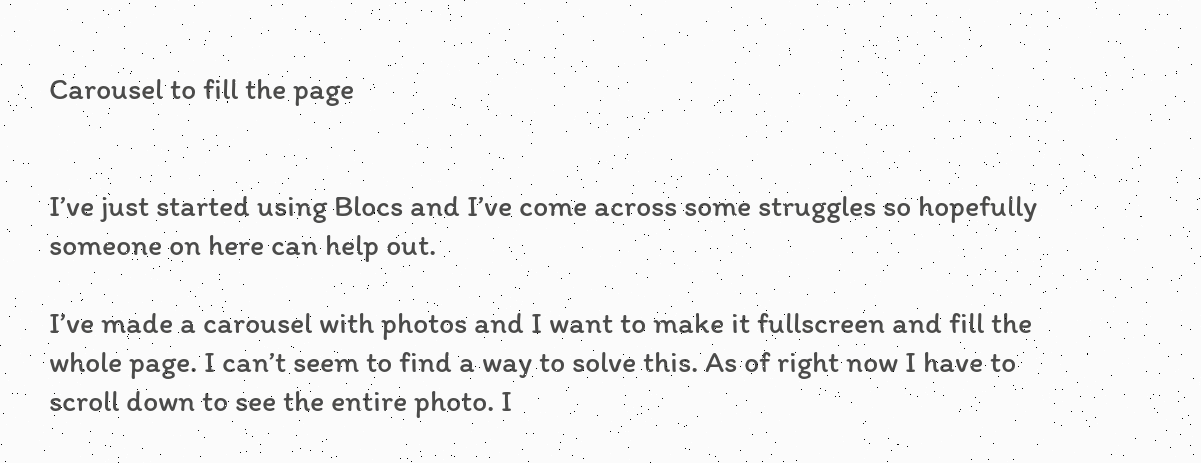Carousel to fill the page


I’ve just started using Blocs and I’ve come across some struggles so hopefully someone on here can help out.

I’ve made a carousel with photos and I want to make it fullscreen and fill the whole page. I can’t seem to find a way to solve this. As of right now I have to scroll down to see the entire photo. I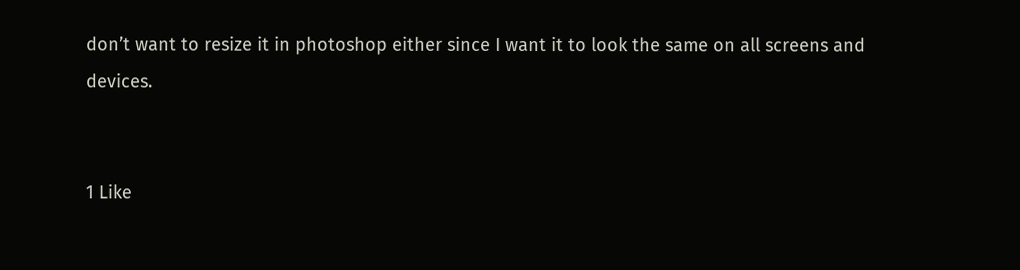don’t want to resize it in photoshop either since I want it to look the same on all screens and devices.


1 Like